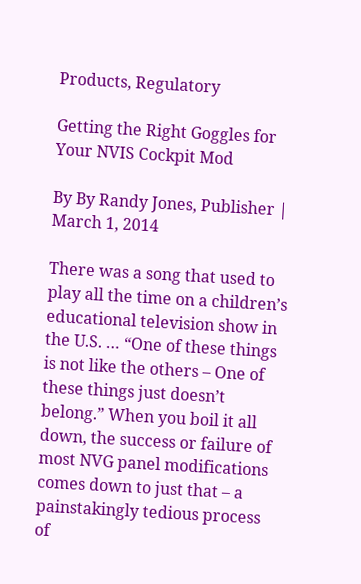Products, Regulatory

Getting the Right Goggles for Your NVIS Cockpit Mod

By By Randy Jones, Publisher | March 1, 2014

There was a song that used to play all the time on a children’s educational television show in the U.S. … “One of these things is not like the others – One of these things just doesn’t belong.” When you boil it all down, the success or failure of most NVG panel modifications comes down to just that – a painstakingly tedious process of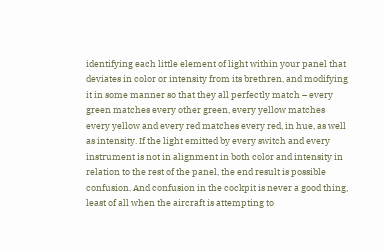identifying each little element of light within your panel that deviates in color or intensity from its brethren, and modifying it in some manner so that they all perfectly match – every green matches every other green, every yellow matches every yellow and every red matches every red, in hue, as well as intensity. If the light emitted by every switch and every instrument is not in alignment in both color and intensity in relation to the rest of the panel, the end result is possible confusion. And confusion in the cockpit is never a good thing, least of all when the aircraft is attempting to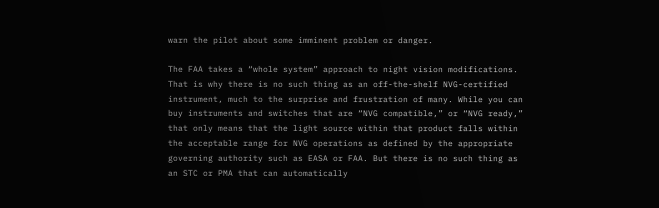warn the pilot about some imminent problem or danger.

The FAA takes a “whole system” approach to night vision modifications. That is why there is no such thing as an off-the-shelf NVG-certified instrument, much to the surprise and frustration of many. While you can buy instruments and switches that are “NVG compatible,” or “NVG ready,” that only means that the light source within that product falls within the acceptable range for NVG operations as defined by the appropriate governing authority such as EASA or FAA. But there is no such thing as an STC or PMA that can automatically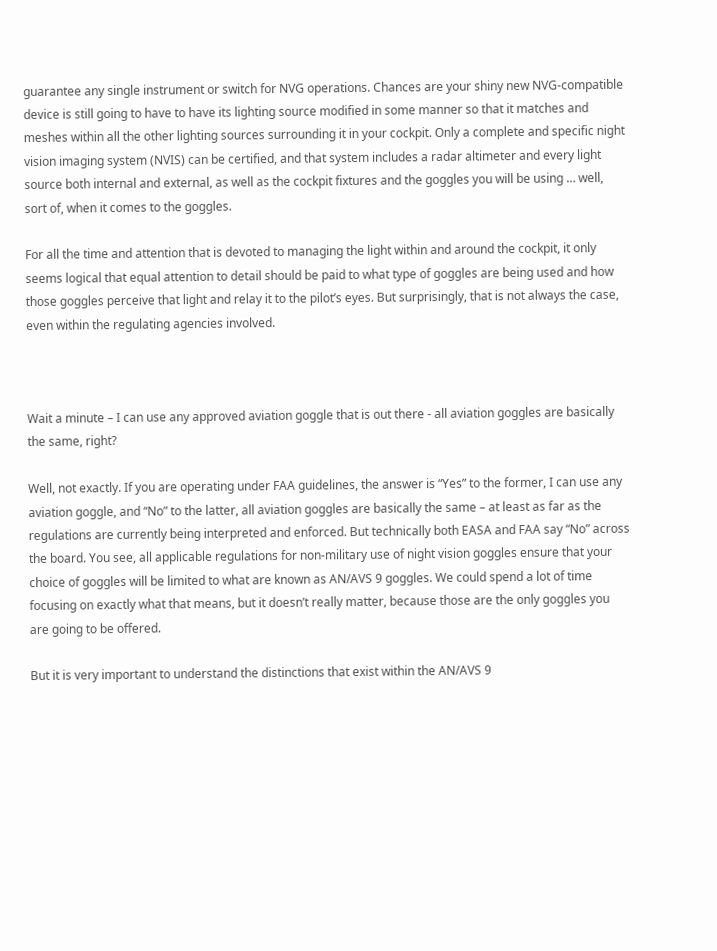guarantee any single instrument or switch for NVG operations. Chances are your shiny new NVG-compatible device is still going to have to have its lighting source modified in some manner so that it matches and meshes within all the other lighting sources surrounding it in your cockpit. Only a complete and specific night vision imaging system (NVIS) can be certified, and that system includes a radar altimeter and every light source both internal and external, as well as the cockpit fixtures and the goggles you will be using … well, sort of, when it comes to the goggles.

For all the time and attention that is devoted to managing the light within and around the cockpit, it only seems logical that equal attention to detail should be paid to what type of goggles are being used and how those goggles perceive that light and relay it to the pilot’s eyes. But surprisingly, that is not always the case, even within the regulating agencies involved.



Wait a minute – I can use any approved aviation goggle that is out there - all aviation goggles are basically the same, right?

Well, not exactly. If you are operating under FAA guidelines, the answer is “Yes” to the former, I can use any aviation goggle, and “No” to the latter, all aviation goggles are basically the same – at least as far as the regulations are currently being interpreted and enforced. But technically both EASA and FAA say “No” across the board. You see, all applicable regulations for non-military use of night vision goggles ensure that your choice of goggles will be limited to what are known as AN/AVS 9 goggles. We could spend a lot of time focusing on exactly what that means, but it doesn’t really matter, because those are the only goggles you are going to be offered.

But it is very important to understand the distinctions that exist within the AN/AVS 9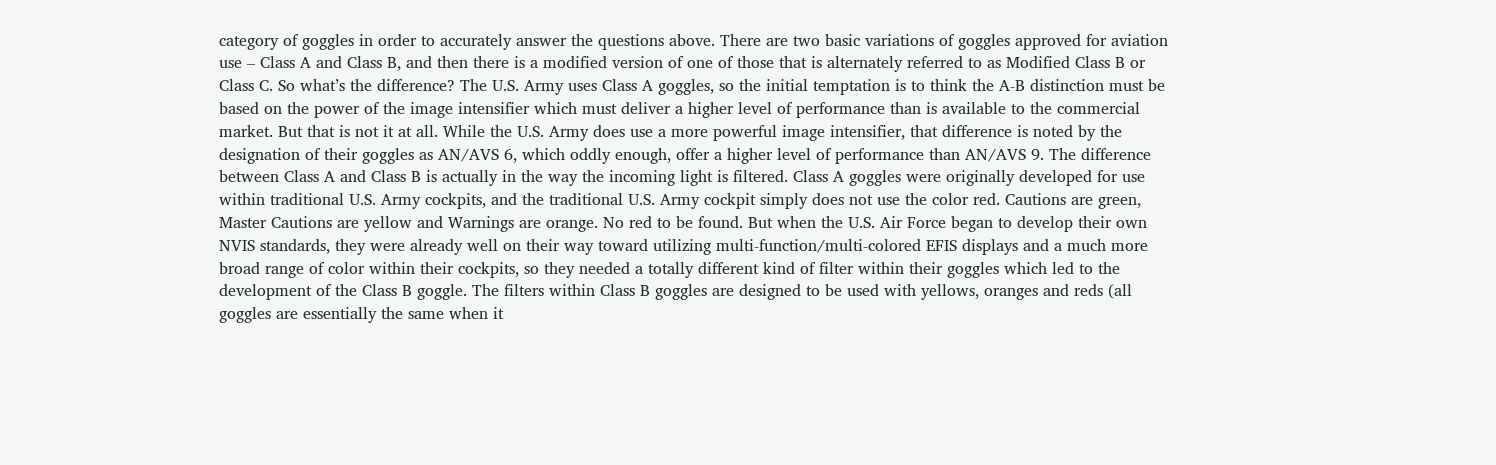category of goggles in order to accurately answer the questions above. There are two basic variations of goggles approved for aviation use – Class A and Class B, and then there is a modified version of one of those that is alternately referred to as Modified Class B or Class C. So what’s the difference? The U.S. Army uses Class A goggles, so the initial temptation is to think the A-B distinction must be based on the power of the image intensifier which must deliver a higher level of performance than is available to the commercial market. But that is not it at all. While the U.S. Army does use a more powerful image intensifier, that difference is noted by the designation of their goggles as AN/AVS 6, which oddly enough, offer a higher level of performance than AN/AVS 9. The difference between Class A and Class B is actually in the way the incoming light is filtered. Class A goggles were originally developed for use within traditional U.S. Army cockpits, and the traditional U.S. Army cockpit simply does not use the color red. Cautions are green, Master Cautions are yellow and Warnings are orange. No red to be found. But when the U.S. Air Force began to develop their own NVIS standards, they were already well on their way toward utilizing multi-function/multi-colored EFIS displays and a much more broad range of color within their cockpits, so they needed a totally different kind of filter within their goggles which led to the development of the Class B goggle. The filters within Class B goggles are designed to be used with yellows, oranges and reds (all goggles are essentially the same when it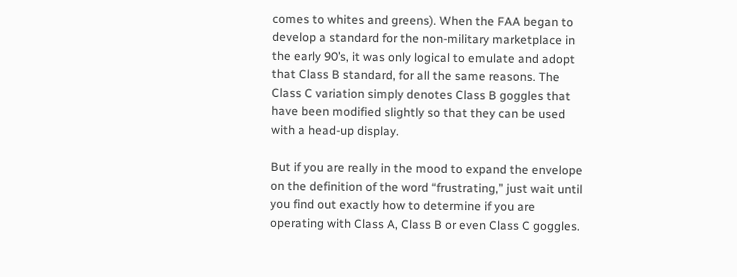comes to whites and greens). When the FAA began to develop a standard for the non-military marketplace in the early 90’s, it was only logical to emulate and adopt that Class B standard, for all the same reasons. The Class C variation simply denotes Class B goggles that have been modified slightly so that they can be used with a head-up display.

But if you are really in the mood to expand the envelope on the definition of the word “frustrating,” just wait until you find out exactly how to determine if you are operating with Class A, Class B or even Class C goggles.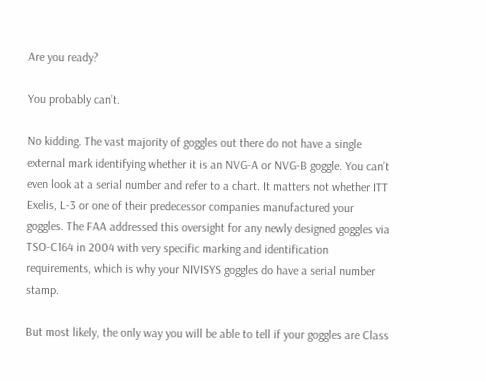Are you ready?

You probably can’t.

No kidding. The vast majority of goggles out there do not have a single external mark identifying whether it is an NVG-A or NVG-B goggle. You can’t even look at a serial number and refer to a chart. It matters not whether ITT Exelis, L-3 or one of their predecessor companies manufactured your goggles. The FAA addressed this oversight for any newly designed goggles via TSO-C164 in 2004 with very specific marking and identification requirements, which is why your NIVISYS goggles do have a serial number stamp.

But most likely, the only way you will be able to tell if your goggles are Class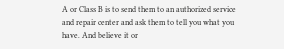A or Class B is to send them to an authorized service and repair center and ask them to tell you what you have. And believe it or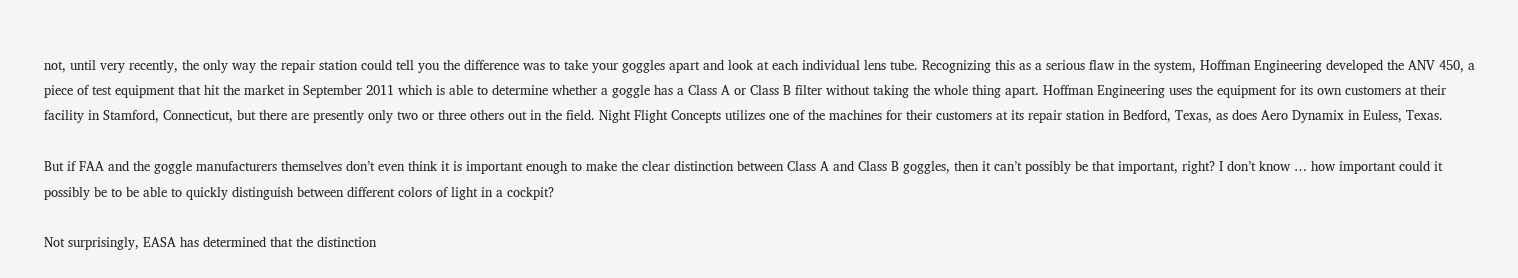not, until very recently, the only way the repair station could tell you the difference was to take your goggles apart and look at each individual lens tube. Recognizing this as a serious flaw in the system, Hoffman Engineering developed the ANV 450, a piece of test equipment that hit the market in September 2011 which is able to determine whether a goggle has a Class A or Class B filter without taking the whole thing apart. Hoffman Engineering uses the equipment for its own customers at their facility in Stamford, Connecticut, but there are presently only two or three others out in the field. Night Flight Concepts utilizes one of the machines for their customers at its repair station in Bedford, Texas, as does Aero Dynamix in Euless, Texas.

But if FAA and the goggle manufacturers themselves don’t even think it is important enough to make the clear distinction between Class A and Class B goggles, then it can’t possibly be that important, right? I don’t know … how important could it possibly be to be able to quickly distinguish between different colors of light in a cockpit?

Not surprisingly, EASA has determined that the distinction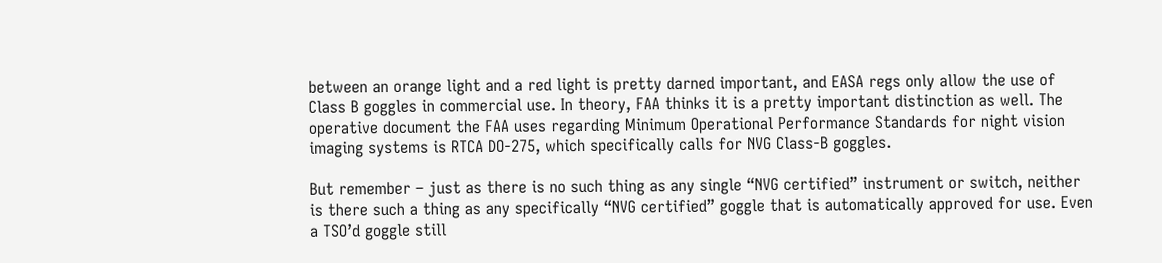between an orange light and a red light is pretty darned important, and EASA regs only allow the use of Class B goggles in commercial use. In theory, FAA thinks it is a pretty important distinction as well. The operative document the FAA uses regarding Minimum Operational Performance Standards for night vision imaging systems is RTCA DO-275, which specifically calls for NVG Class-B goggles.

But remember – just as there is no such thing as any single “NVG certified” instrument or switch, neither is there such a thing as any specifically “NVG certified” goggle that is automatically approved for use. Even a TSO’d goggle still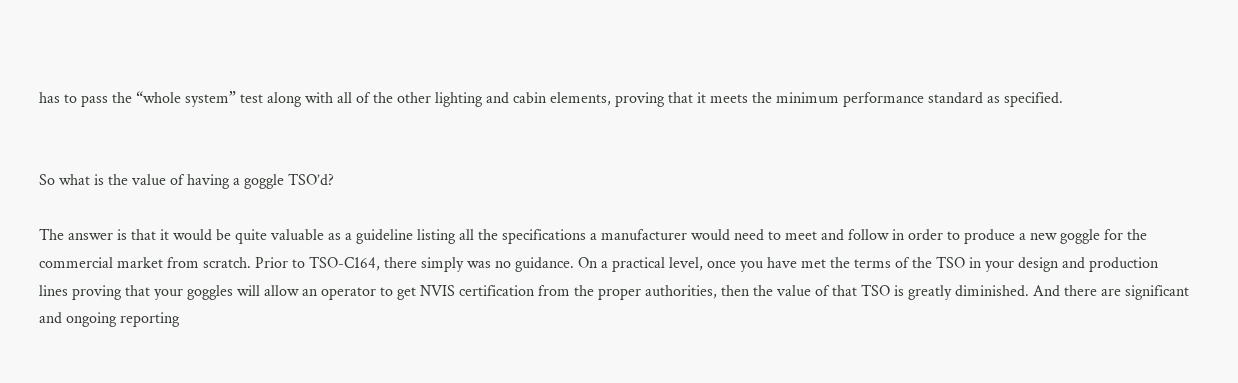has to pass the “whole system” test along with all of the other lighting and cabin elements, proving that it meets the minimum performance standard as specified.


So what is the value of having a goggle TSO’d?

The answer is that it would be quite valuable as a guideline listing all the specifications a manufacturer would need to meet and follow in order to produce a new goggle for the commercial market from scratch. Prior to TSO-C164, there simply was no guidance. On a practical level, once you have met the terms of the TSO in your design and production lines proving that your goggles will allow an operator to get NVIS certification from the proper authorities, then the value of that TSO is greatly diminished. And there are significant and ongoing reporting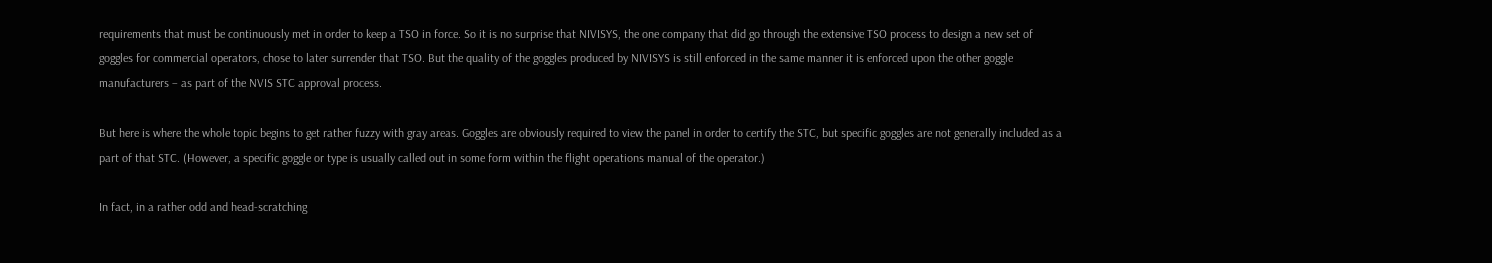requirements that must be continuously met in order to keep a TSO in force. So it is no surprise that NIVISYS, the one company that did go through the extensive TSO process to design a new set of goggles for commercial operators, chose to later surrender that TSO. But the quality of the goggles produced by NIVISYS is still enforced in the same manner it is enforced upon the other goggle manufacturers – as part of the NVIS STC approval process.

But here is where the whole topic begins to get rather fuzzy with gray areas. Goggles are obviously required to view the panel in order to certify the STC, but specific goggles are not generally included as a part of that STC. (However, a specific goggle or type is usually called out in some form within the flight operations manual of the operator.)

In fact, in a rather odd and head-scratching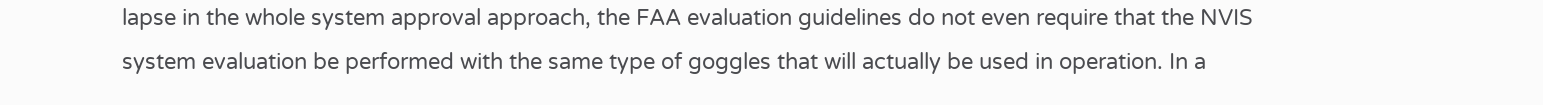lapse in the whole system approval approach, the FAA evaluation guidelines do not even require that the NVIS system evaluation be performed with the same type of goggles that will actually be used in operation. In a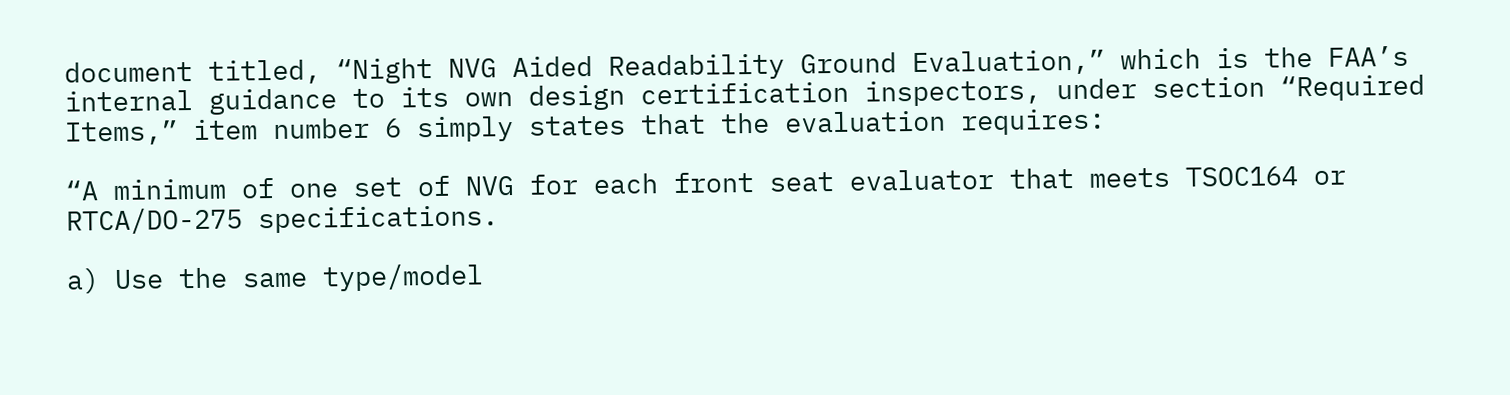document titled, “Night NVG Aided Readability Ground Evaluation,” which is the FAA’s internal guidance to its own design certification inspectors, under section “Required Items,” item number 6 simply states that the evaluation requires:

“A minimum of one set of NVG for each front seat evaluator that meets TSOC164 or RTCA/DO-275 specifications.

a) Use the same type/model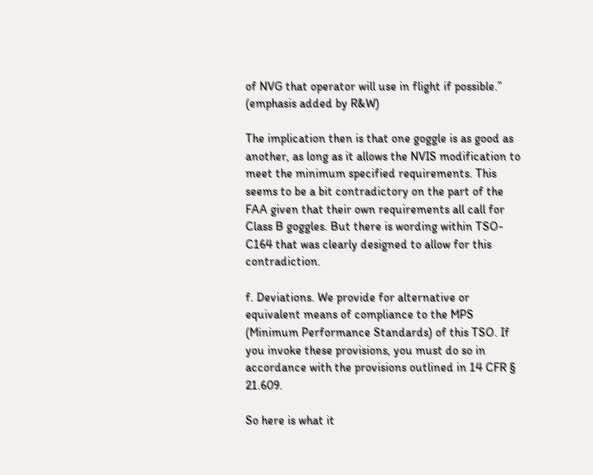of NVG that operator will use in flight if possible.” (emphasis added by R&W)

The implication then is that one goggle is as good as another, as long as it allows the NVIS modification to meet the minimum specified requirements. This seems to be a bit contradictory on the part of the FAA given that their own requirements all call for Class B goggles. But there is wording within TSO-C164 that was clearly designed to allow for this contradiction.

f. Deviations. We provide for alternative or equivalent means of compliance to the MPS (Minimum Performance Standards) of this TSO. If you invoke these provisions, you must do so in accordance with the provisions outlined in 14 CFR § 21.609.

So here is what it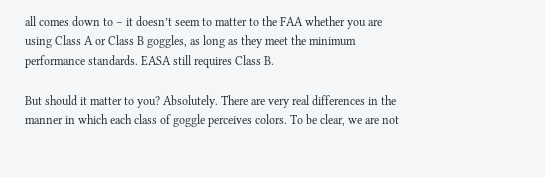all comes down to – it doesn’t seem to matter to the FAA whether you are using Class A or Class B goggles, as long as they meet the minimum performance standards. EASA still requires Class B.

But should it matter to you? Absolutely. There are very real differences in the manner in which each class of goggle perceives colors. To be clear, we are not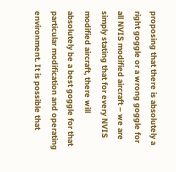proposing that there is absolutely a right goggle or a wrong goggle for all NVIS modified aircraft – we are simply stating that for every NVIS modified aircraft, there will absolutely be a best goggle for that particular modification and operating environment. It is possible that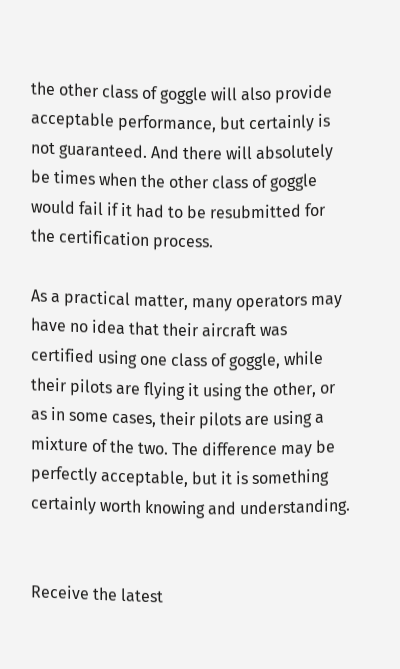the other class of goggle will also provide acceptable performance, but certainly is not guaranteed. And there will absolutely be times when the other class of goggle would fail if it had to be resubmitted for the certification process.

As a practical matter, many operators may have no idea that their aircraft was certified using one class of goggle, while their pilots are flying it using the other, or as in some cases, their pilots are using a mixture of the two. The difference may be perfectly acceptable, but it is something certainly worth knowing and understanding.


Receive the latest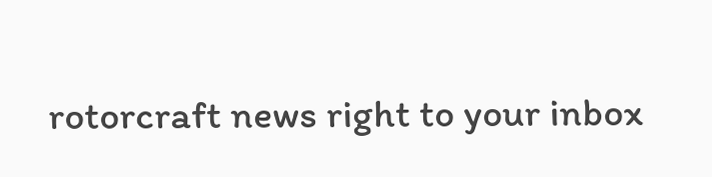rotorcraft news right to your inbox